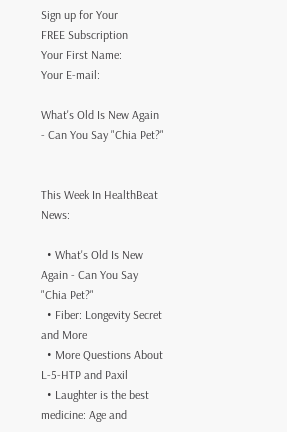Sign up for Your
FREE Subscription
Your First Name:
Your E-mail:

What's Old Is New Again - Can You Say "Chia Pet?"


This Week In HealthBeat News:

  • What's Old Is New Again - Can You Say "Chia Pet?"
  • Fiber: Longevity Secret and More
  • More Questions About L-5-HTP and Paxil
  • Laughter is the best medicine: Age and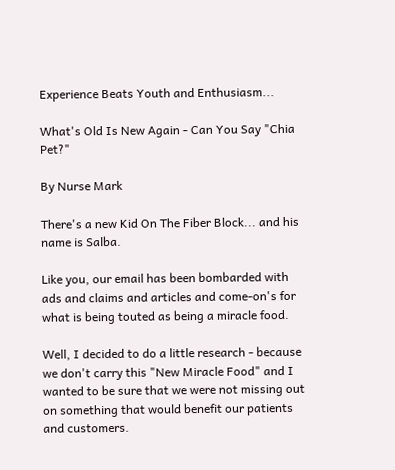Experience Beats Youth and Enthusiasm...

What's Old Is New Again - Can You Say "Chia Pet?"

By Nurse Mark

There's a new Kid On The Fiber Block... and his name is Salba.

Like you, our email has been bombarded with ads and claims and articles and come-on's for what is being touted as being a miracle food.

Well, I decided to do a little research - because we don't carry this "New Miracle Food" and I wanted to be sure that we were not missing out on something that would benefit our patients and customers.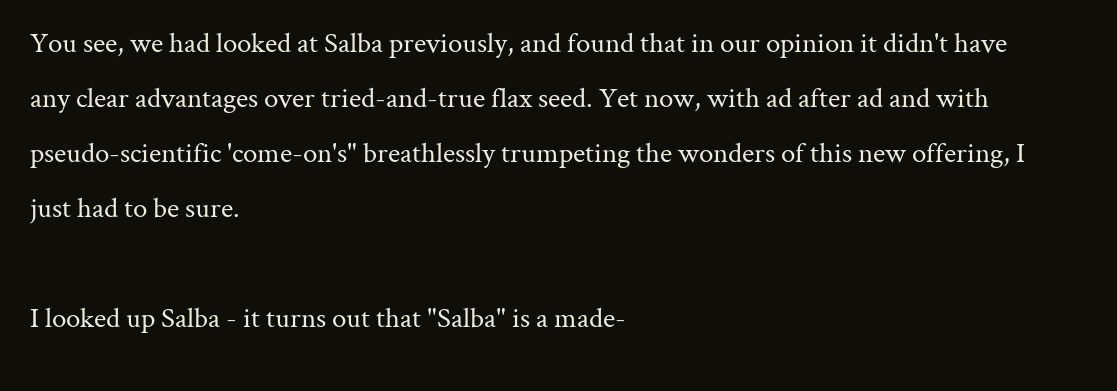You see, we had looked at Salba previously, and found that in our opinion it didn't have any clear advantages over tried-and-true flax seed. Yet now, with ad after ad and with pseudo-scientific 'come-on's" breathlessly trumpeting the wonders of this new offering, I just had to be sure.

I looked up Salba - it turns out that "Salba" is a made-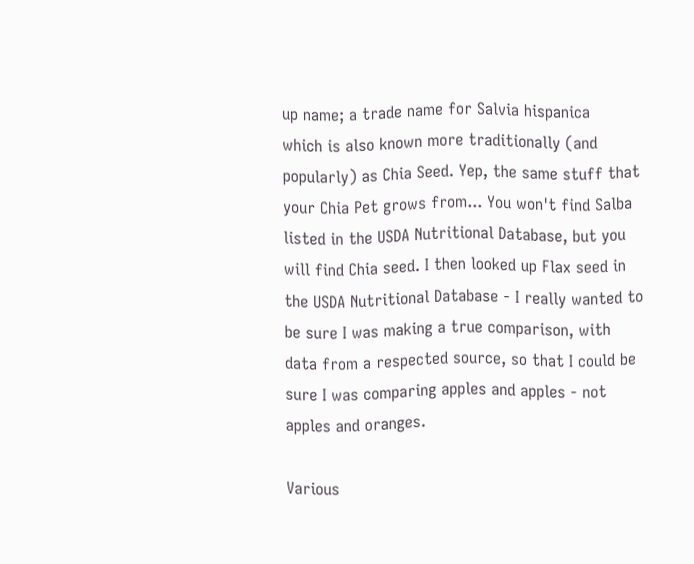up name; a trade name for Salvia hispanica
which is also known more traditionally (and popularly) as Chia Seed. Yep, the same stuff that your Chia Pet grows from... You won't find Salba listed in the USDA Nutritional Database, but you will find Chia seed. I then looked up Flax seed in the USDA Nutritional Database - I really wanted to be sure I was making a true comparison, with data from a respected source, so that I could be sure I was comparing apples and apples - not apples and oranges.

Various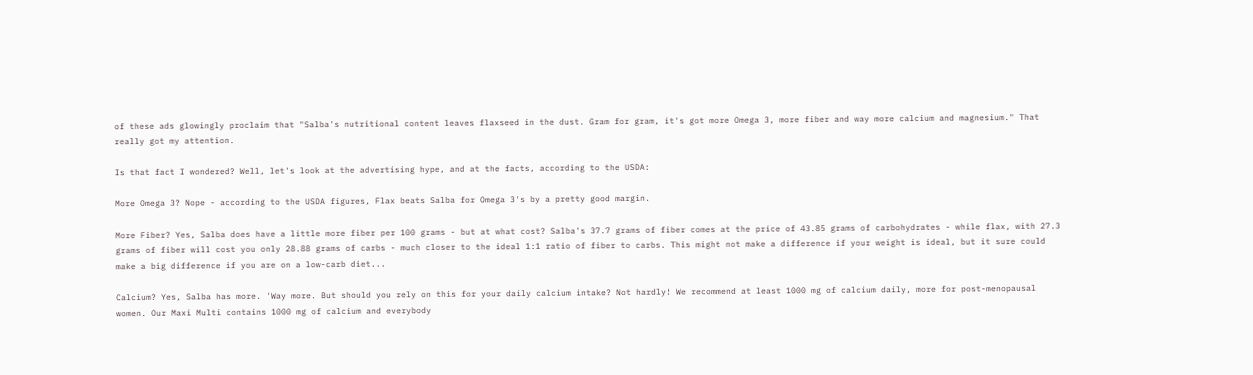of these ads glowingly proclaim that "Salba's nutritional content leaves flaxseed in the dust. Gram for gram, it's got more Omega 3, more fiber and way more calcium and magnesium." That really got my attention.

Is that fact I wondered? Well, let's look at the advertising hype, and at the facts, according to the USDA:

More Omega 3? Nope - according to the USDA figures, Flax beats Salba for Omega 3's by a pretty good margin.

More Fiber? Yes, Salba does have a little more fiber per 100 grams - but at what cost? Salba's 37.7 grams of fiber comes at the price of 43.85 grams of carbohydrates - while flax, with 27.3 grams of fiber will cost you only 28.88 grams of carbs - much closer to the ideal 1:1 ratio of fiber to carbs. This might not make a difference if your weight is ideal, but it sure could make a big difference if you are on a low-carb diet...

Calcium? Yes, Salba has more. 'Way more. But should you rely on this for your daily calcium intake? Not hardly! We recommend at least 1000 mg of calcium daily, more for post-menopausal women. Our Maxi Multi contains 1000 mg of calcium and everybody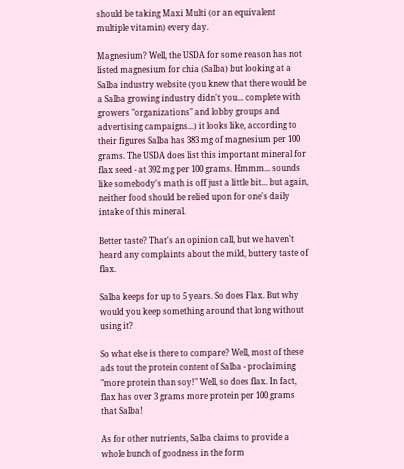should be taking Maxi Multi (or an equivalent multiple vitamin) every day.

Magnesium? Well, the USDA for some reason has not listed magnesium for chia (Salba) but looking at a Salba industry website (you knew that there would be a Salba growing industry didn't you... complete with growers "organizations" and lobby groups and advertising campaigns...) it looks like, according to their figures Salba has 383 mg of magnesium per 100 grams. The USDA does list this important mineral for flax seed - at 392 mg per 100 grams. Hmmm... sounds like somebody's math is off just a little bit... but again, neither food should be relied upon for one's daily intake of this mineral.

Better taste? That's an opinion call, but we haven't heard any complaints about the mild, buttery taste of flax.

Salba keeps for up to 5 years. So does Flax. But why would you keep something around that long without using it?

So what else is there to compare? Well, most of these ads tout the protein content of Salba - proclaiming "more protein than soy!" Well, so does flax. In fact, flax has over 3 grams more protein per 100 grams that Salba!

As for other nutrients, Salba claims to provide a whole bunch of goodness in the form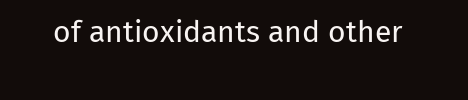of antioxidants and other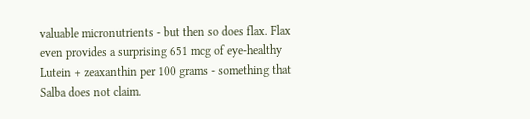valuable micronutrients - but then so does flax. Flax even provides a surprising 651 mcg of eye-healthy Lutein + zeaxanthin per 100 grams - something that Salba does not claim.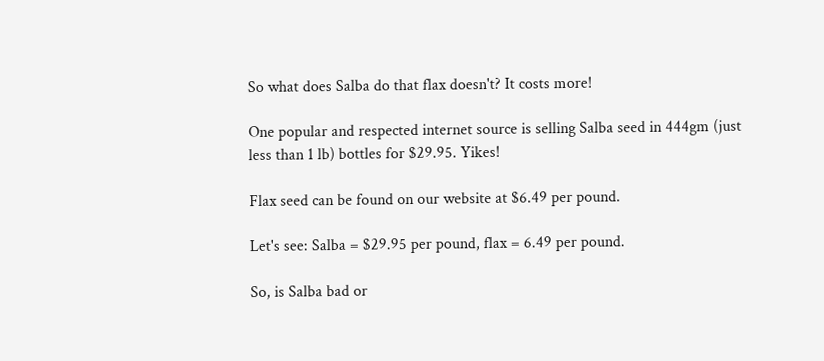So what does Salba do that flax doesn't? It costs more!

One popular and respected internet source is selling Salba seed in 444gm (just less than 1 lb) bottles for $29.95. Yikes!

Flax seed can be found on our website at $6.49 per pound.

Let's see: Salba = $29.95 per pound, flax = 6.49 per pound.

So, is Salba bad or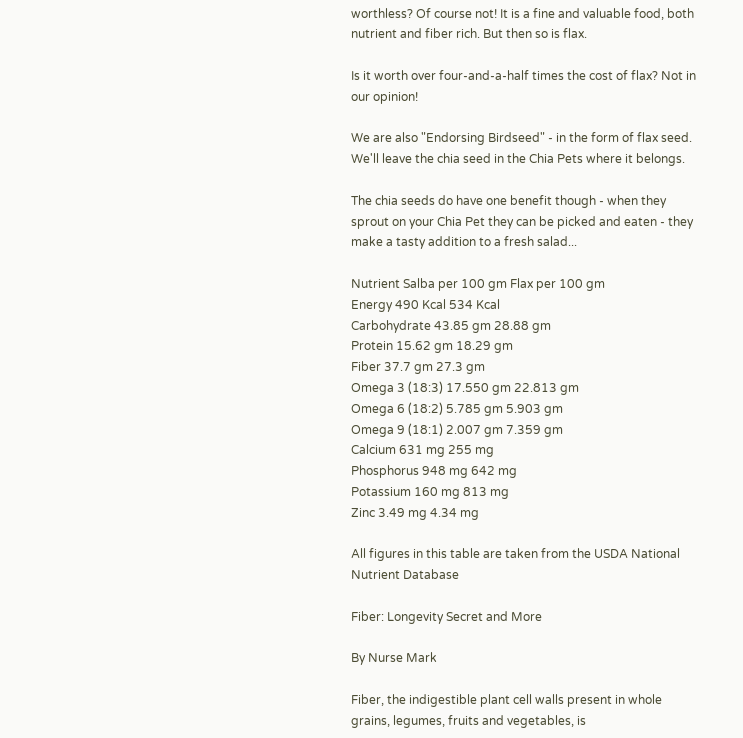worthless? Of course not! It is a fine and valuable food, both nutrient and fiber rich. But then so is flax.

Is it worth over four-and-a-half times the cost of flax? Not in our opinion!

We are also "Endorsing Birdseed" - in the form of flax seed. We'll leave the chia seed in the Chia Pets where it belongs.

The chia seeds do have one benefit though - when they sprout on your Chia Pet they can be picked and eaten - they make a tasty addition to a fresh salad...

Nutrient Salba per 100 gm Flax per 100 gm
Energy 490 Kcal 534 Kcal
Carbohydrate 43.85 gm 28.88 gm
Protein 15.62 gm 18.29 gm
Fiber 37.7 gm 27.3 gm
Omega 3 (18:3) 17.550 gm 22.813 gm
Omega 6 (18:2) 5.785 gm 5.903 gm
Omega 9 (18:1) 2.007 gm 7.359 gm
Calcium 631 mg 255 mg
Phosphorus 948 mg 642 mg
Potassium 160 mg 813 mg
Zinc 3.49 mg 4.34 mg

All figures in this table are taken from the USDA National Nutrient Database

Fiber: Longevity Secret and More

By Nurse Mark

Fiber, the indigestible plant cell walls present in whole grains, legumes, fruits and vegetables, is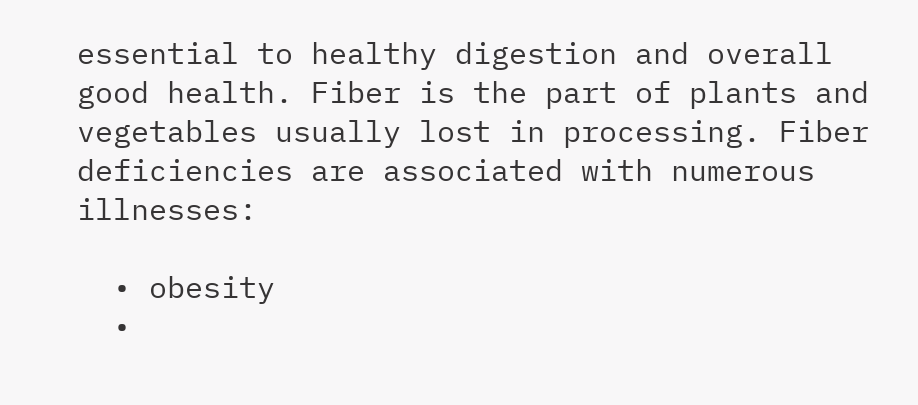essential to healthy digestion and overall good health. Fiber is the part of plants and vegetables usually lost in processing. Fiber deficiencies are associated with numerous illnesses:

  • obesity
  •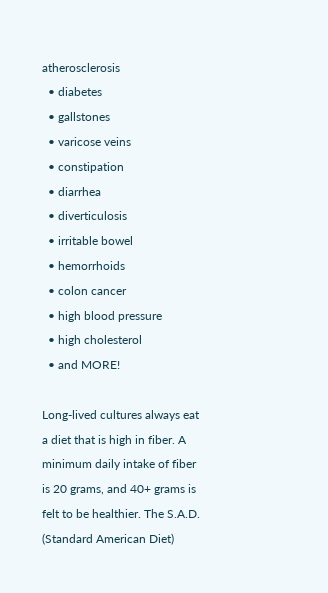atherosclerosis
  • diabetes
  • gallstones
  • varicose veins
  • constipation
  • diarrhea
  • diverticulosis
  • irritable bowel
  • hemorrhoids
  • colon cancer
  • high blood pressure
  • high cholesterol
  • and MORE!

Long-lived cultures always eat a diet that is high in fiber. A minimum daily intake of fiber is 20 grams, and 40+ grams is felt to be healthier. The S.A.D. (Standard American Diet)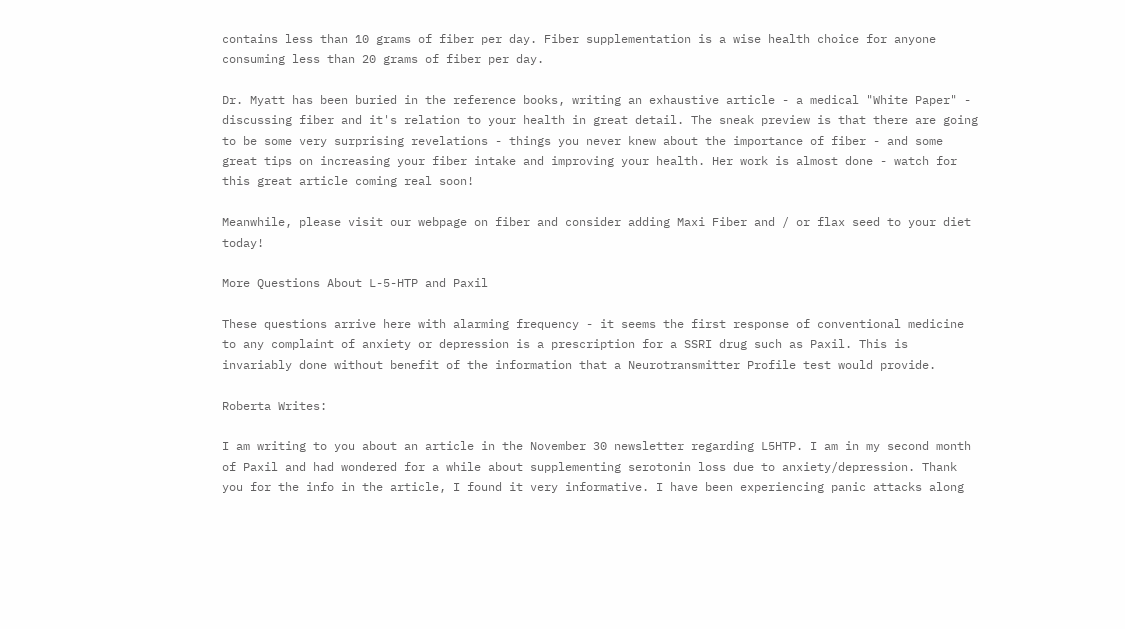contains less than 10 grams of fiber per day. Fiber supplementation is a wise health choice for anyone consuming less than 20 grams of fiber per day.

Dr. Myatt has been buried in the reference books, writing an exhaustive article - a medical "White Paper" - discussing fiber and it's relation to your health in great detail. The sneak preview is that there are going to be some very surprising revelations - things you never knew about the importance of fiber - and some great tips on increasing your fiber intake and improving your health. Her work is almost done - watch for this great article coming real soon!

Meanwhile, please visit our webpage on fiber and consider adding Maxi Fiber and / or flax seed to your diet today!

More Questions About L-5-HTP and Paxil

These questions arrive here with alarming frequency - it seems the first response of conventional medicine to any complaint of anxiety or depression is a prescription for a SSRI drug such as Paxil. This is invariably done without benefit of the information that a Neurotransmitter Profile test would provide.

Roberta Writes:

I am writing to you about an article in the November 30 newsletter regarding L5HTP. I am in my second month of Paxil and had wondered for a while about supplementing serotonin loss due to anxiety/depression. Thank you for the info in the article, I found it very informative. I have been experiencing panic attacks along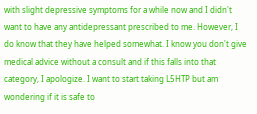with slight depressive symptoms for a while now and I didn't want to have any antidepressant prescribed to me. However, I do know that they have helped somewhat. I know you don't give medical advice without a consult and if this falls into that category, I apologize. I want to start taking L5HTP but am wondering if it is safe to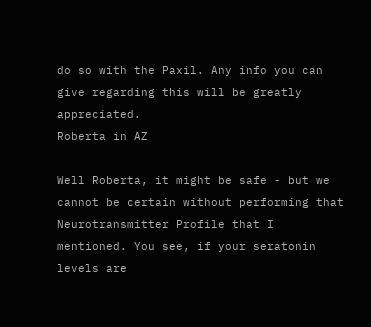do so with the Paxil. Any info you can give regarding this will be greatly appreciated.
Roberta in AZ

Well Roberta, it might be safe - but we cannot be certain without performing that Neurotransmitter Profile that I mentioned. You see, if your seratonin levels are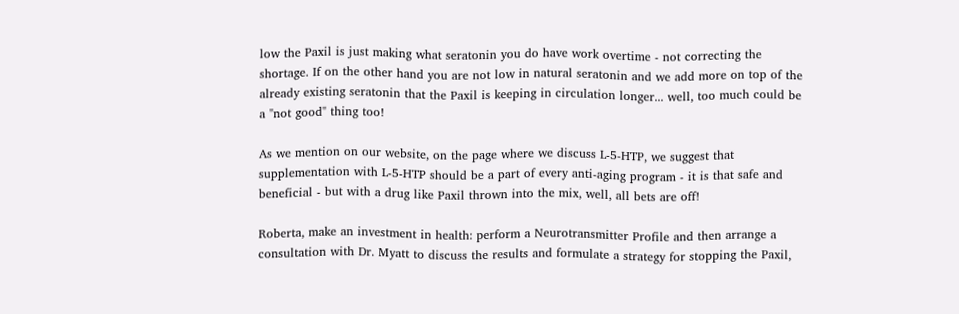low the Paxil is just making what seratonin you do have work overtime - not correcting the shortage. If on the other hand you are not low in natural seratonin and we add more on top of the already existing seratonin that the Paxil is keeping in circulation longer... well, too much could be a "not good" thing too!

As we mention on our website, on the page where we discuss L-5-HTP, we suggest that supplementation with L-5-HTP should be a part of every anti-aging program - it is that safe and beneficial - but with a drug like Paxil thrown into the mix, well, all bets are off!

Roberta, make an investment in health: perform a Neurotransmitter Profile and then arrange a consultation with Dr. Myatt to discuss the results and formulate a strategy for stopping the Paxil,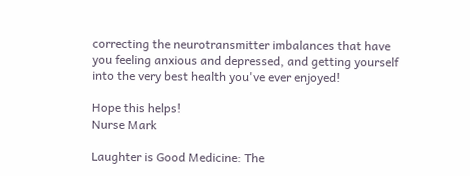correcting the neurotransmitter imbalances that have you feeling anxious and depressed, and getting yourself into the very best health you've ever enjoyed!

Hope this helps!
Nurse Mark

Laughter is Good Medicine: The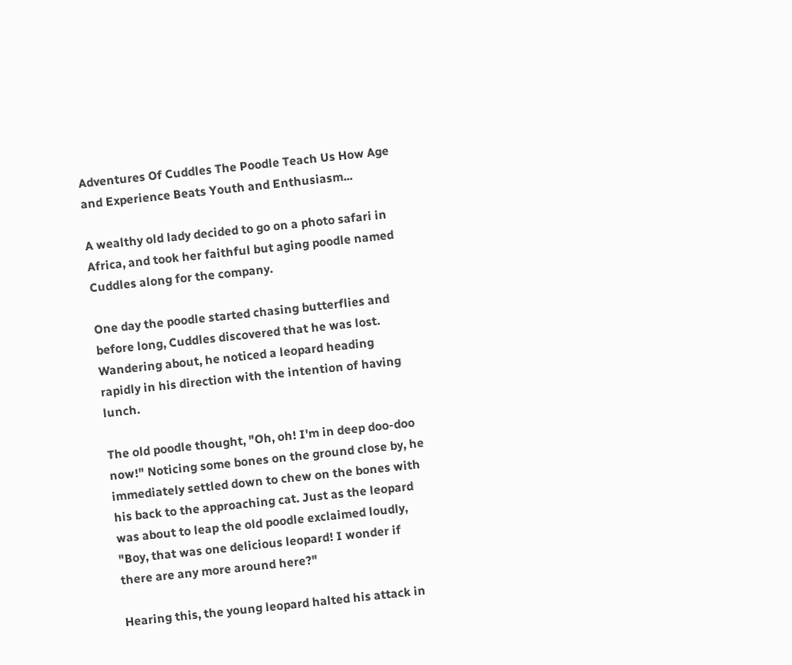Adventures Of Cuddles The Poodle Teach Us How Age and Experience Beats Youth and Enthusiasm...

A wealthy old lady decided to go on a photo safari in Africa, and took her faithful but aging poodle named Cuddles along for the company.

One day the poodle started chasing butterflies and before long, Cuddles discovered that he was lost. Wandering about, he noticed a leopard heading rapidly in his direction with the intention of having lunch.

The old poodle thought, "Oh, oh! I'm in deep doo-doo now!" Noticing some bones on the ground close by, he immediately settled down to chew on the bones with his back to the approaching cat. Just as the leopard was about to leap the old poodle exclaimed loudly, "Boy, that was one delicious leopard! I wonder if there are any more around here?"

Hearing this, the young leopard halted his attack in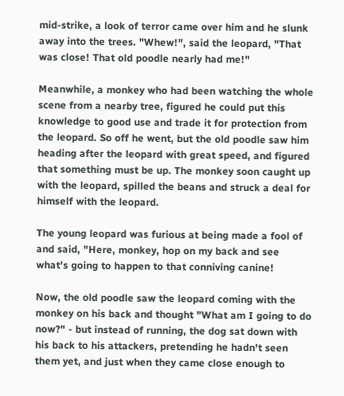mid-strike, a look of terror came over him and he slunk away into the trees. "Whew!", said the leopard, "That was close! That old poodle nearly had me!"

Meanwhile, a monkey who had been watching the whole scene from a nearby tree, figured he could put this knowledge to good use and trade it for protection from the leopard. So off he went, but the old poodle saw him heading after the leopard with great speed, and figured that something must be up. The monkey soon caught up with the leopard, spilled the beans and struck a deal for himself with the leopard.

The young leopard was furious at being made a fool of and said, "Here, monkey, hop on my back and see what's going to happen to that conniving canine!

Now, the old poodle saw the leopard coming with the monkey on his back and thought "What am I going to do now?" - but instead of running, the dog sat down with his back to his attackers, pretending he hadn't seen them yet, and just when they came close enough to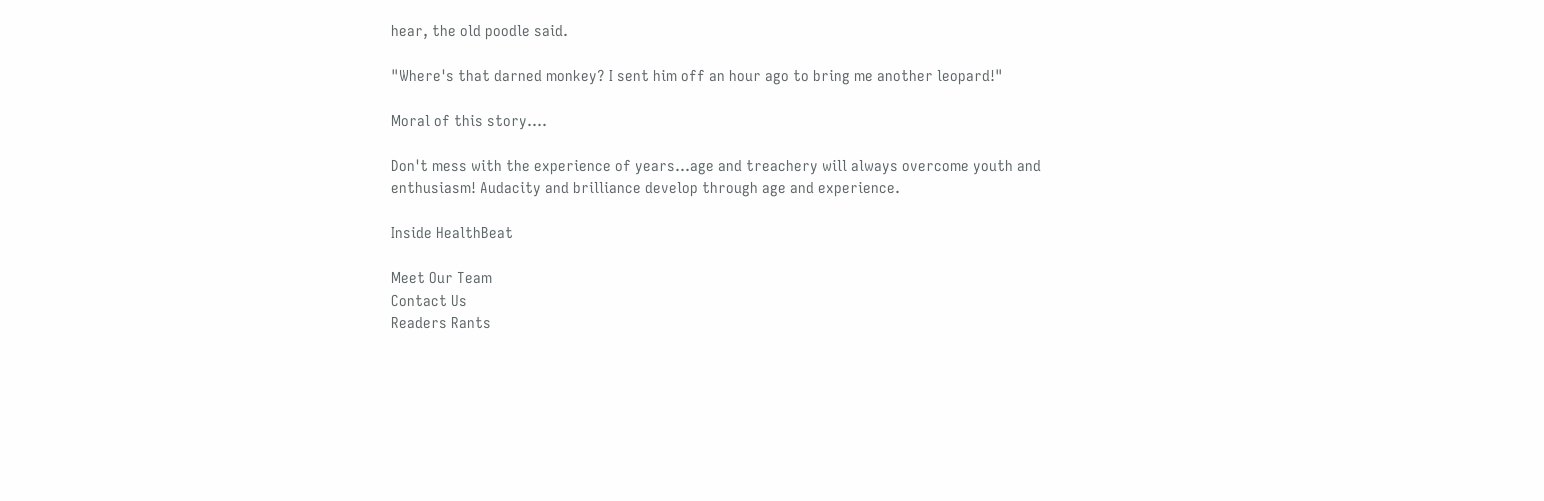hear, the old poodle said.

"Where's that darned monkey? I sent him off an hour ago to bring me another leopard!"

Moral of this story....

Don't mess with the experience of years...age and treachery will always overcome youth and enthusiasm! Audacity and brilliance develop through age and experience.

Inside HealthBeat

Meet Our Team
Contact Us
Readers Rants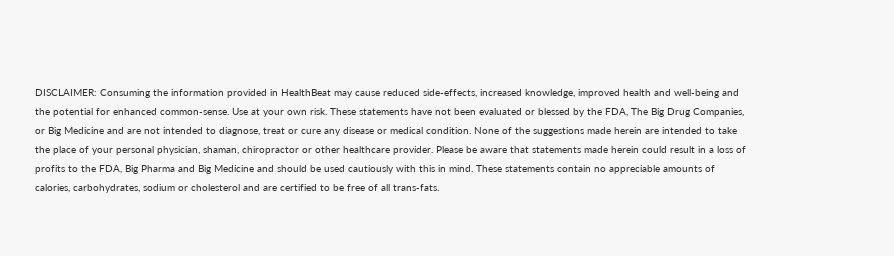DISCLAIMER: Consuming the information provided in HealthBeat may cause reduced side-effects, increased knowledge, improved health and well-being and the potential for enhanced common-sense. Use at your own risk. These statements have not been evaluated or blessed by the FDA, The Big Drug Companies, or Big Medicine and are not intended to diagnose, treat or cure any disease or medical condition. None of the suggestions made herein are intended to take the place of your personal physician, shaman, chiropractor or other healthcare provider. Please be aware that statements made herein could result in a loss of profits to the FDA, Big Pharma and Big Medicine and should be used cautiously with this in mind. These statements contain no appreciable amounts of calories, carbohydrates, sodium or cholesterol and are certified to be free of all trans-fats.